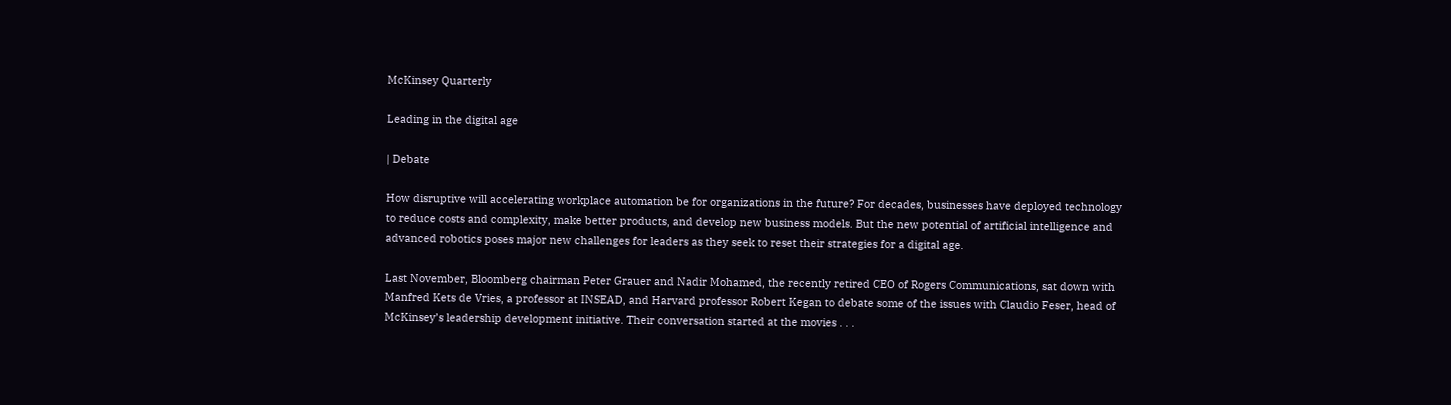McKinsey Quarterly

Leading in the digital age

| Debate

How disruptive will accelerating workplace automation be for organizations in the future? For decades, businesses have deployed technology to reduce costs and complexity, make better products, and develop new business models. But the new potential of artificial intelligence and advanced robotics poses major new challenges for leaders as they seek to reset their strategies for a digital age.

Last November, Bloomberg chairman Peter Grauer and Nadir Mohamed, the recently retired CEO of Rogers Communications, sat down with Manfred Kets de Vries, a professor at INSEAD, and Harvard professor Robert Kegan to debate some of the issues with Claudio Feser, head of McKinsey’s leadership development initiative. Their conversation started at the movies . . .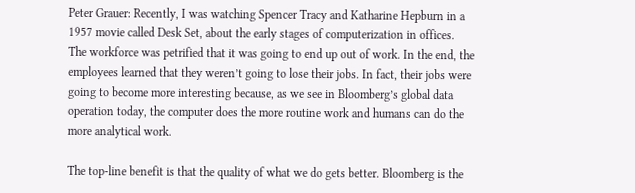Peter Grauer: Recently, I was watching Spencer Tracy and Katharine Hepburn in a 1957 movie called Desk Set, about the early stages of computerization in offices. The workforce was petrified that it was going to end up out of work. In the end, the employees learned that they weren’t going to lose their jobs. In fact, their jobs were going to become more interesting because, as we see in Bloomberg’s global data operation today, the computer does the more routine work and humans can do the more analytical work.

The top-line benefit is that the quality of what we do gets better. Bloomberg is the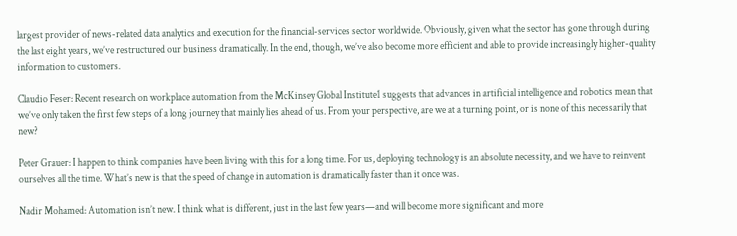largest provider of news-related data analytics and execution for the financial-services sector worldwide. Obviously, given what the sector has gone through during the last eight years, we’ve restructured our business dramatically. In the end, though, we’ve also become more efficient and able to provide increasingly higher-quality information to customers.

Claudio Feser: Recent research on workplace automation from the McKinsey Global Institute1 suggests that advances in artificial intelligence and robotics mean that we’ve only taken the first few steps of a long journey that mainly lies ahead of us. From your perspective, are we at a turning point, or is none of this necessarily that new?

Peter Grauer: I happen to think companies have been living with this for a long time. For us, deploying technology is an absolute necessity, and we have to reinvent ourselves all the time. What’s new is that the speed of change in automation is dramatically faster than it once was.

Nadir Mohamed: Automation isn’t new. I think what is different, just in the last few years—and will become more significant and more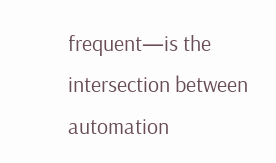frequent—is the intersection between automation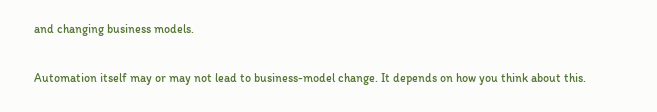and changing business models.

Automation itself may or may not lead to business-model change. It depends on how you think about this.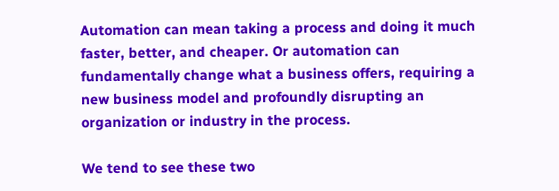Automation can mean taking a process and doing it much faster, better, and cheaper. Or automation can fundamentally change what a business offers, requiring a new business model and profoundly disrupting an organization or industry in the process.

We tend to see these two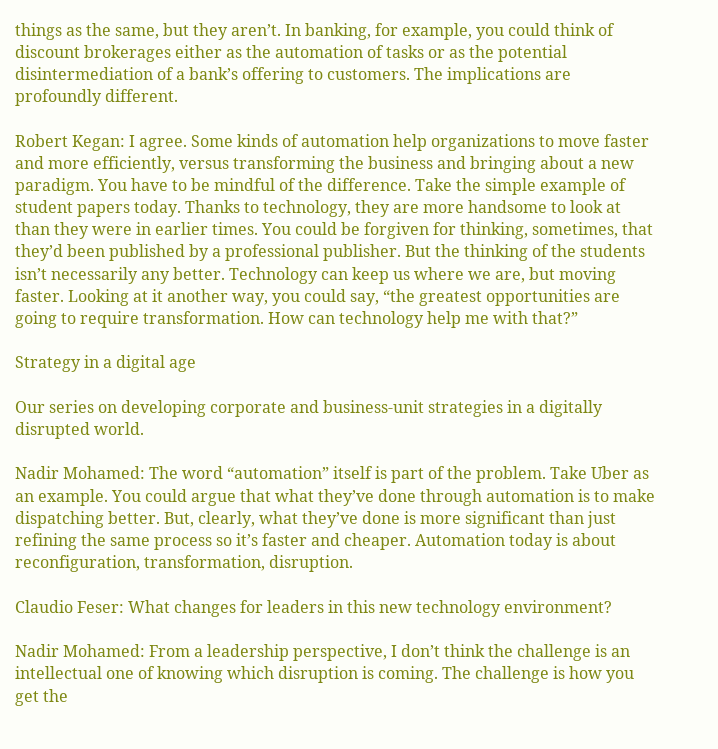things as the same, but they aren’t. In banking, for example, you could think of discount brokerages either as the automation of tasks or as the potential disintermediation of a bank’s offering to customers. The implications are profoundly different.

Robert Kegan: I agree. Some kinds of automation help organizations to move faster and more efficiently, versus transforming the business and bringing about a new paradigm. You have to be mindful of the difference. Take the simple example of student papers today. Thanks to technology, they are more handsome to look at than they were in earlier times. You could be forgiven for thinking, sometimes, that they’d been published by a professional publisher. But the thinking of the students isn’t necessarily any better. Technology can keep us where we are, but moving faster. Looking at it another way, you could say, “the greatest opportunities are going to require transformation. How can technology help me with that?”

Strategy in a digital age

Our series on developing corporate and business-unit strategies in a digitally disrupted world.

Nadir Mohamed: The word “automation” itself is part of the problem. Take Uber as an example. You could argue that what they’ve done through automation is to make dispatching better. But, clearly, what they’ve done is more significant than just refining the same process so it’s faster and cheaper. Automation today is about reconfiguration, transformation, disruption.

Claudio Feser: What changes for leaders in this new technology environment?

Nadir Mohamed: From a leadership perspective, I don’t think the challenge is an intellectual one of knowing which disruption is coming. The challenge is how you get the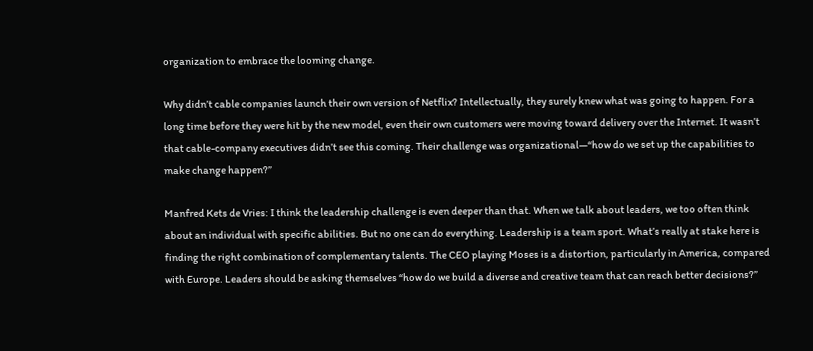organization to embrace the looming change.

Why didn’t cable companies launch their own version of Netflix? Intellectually, they surely knew what was going to happen. For a long time before they were hit by the new model, even their own customers were moving toward delivery over the Internet. It wasn’t that cable-company executives didn’t see this coming. Their challenge was organizational—“how do we set up the capabilities to make change happen?”

Manfred Kets de Vries: I think the leadership challenge is even deeper than that. When we talk about leaders, we too often think about an individual with specific abilities. But no one can do everything. Leadership is a team sport. What’s really at stake here is finding the right combination of complementary talents. The CEO playing Moses is a distortion, particularly in America, compared with Europe. Leaders should be asking themselves “how do we build a diverse and creative team that can reach better decisions?”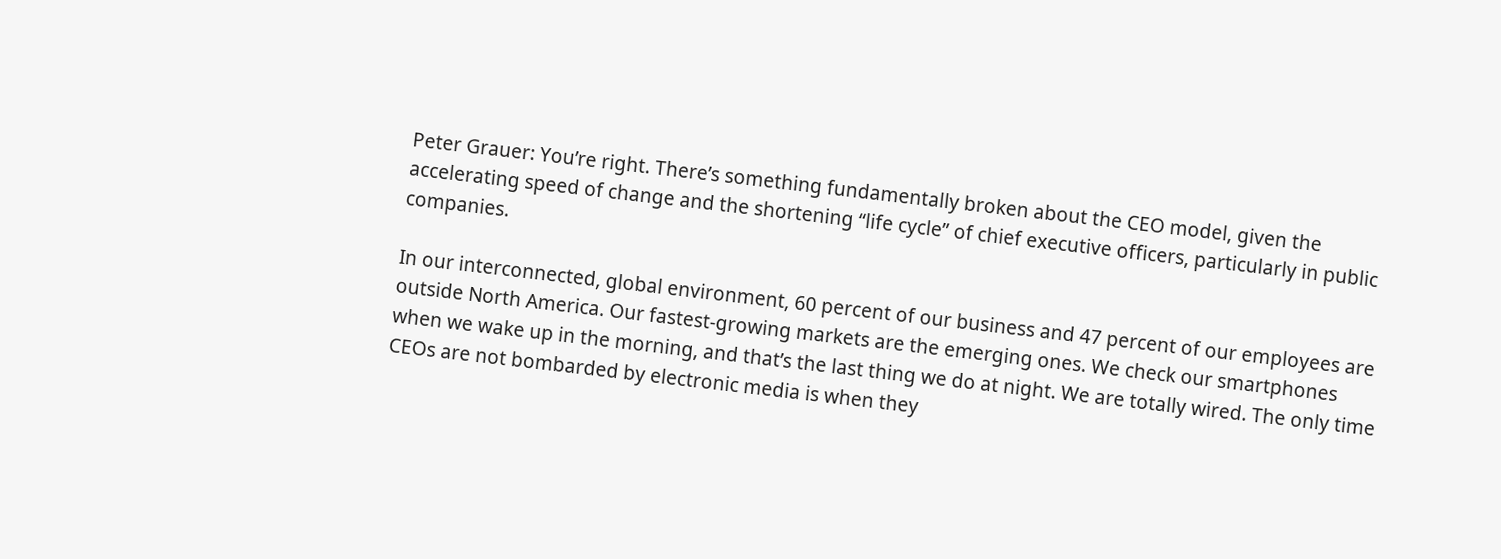Peter Grauer: You’re right. There’s something fundamentally broken about the CEO model, given the accelerating speed of change and the shortening “life cycle” of chief executive officers, particularly in public companies.

In our interconnected, global environment, 60 percent of our business and 47 percent of our employees are outside North America. Our fastest-growing markets are the emerging ones. We check our smartphones when we wake up in the morning, and that’s the last thing we do at night. We are totally wired. The only time CEOs are not bombarded by electronic media is when they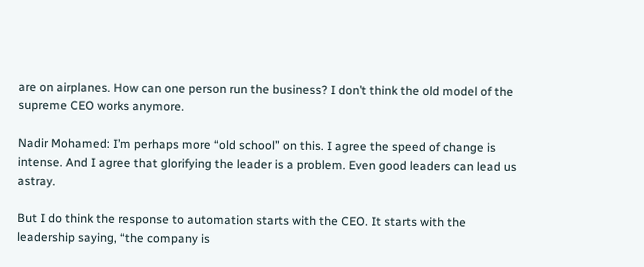are on airplanes. How can one person run the business? I don’t think the old model of the supreme CEO works anymore.

Nadir Mohamed: I’m perhaps more “old school” on this. I agree the speed of change is intense. And I agree that glorifying the leader is a problem. Even good leaders can lead us astray.

But I do think the response to automation starts with the CEO. It starts with the leadership saying, “the company is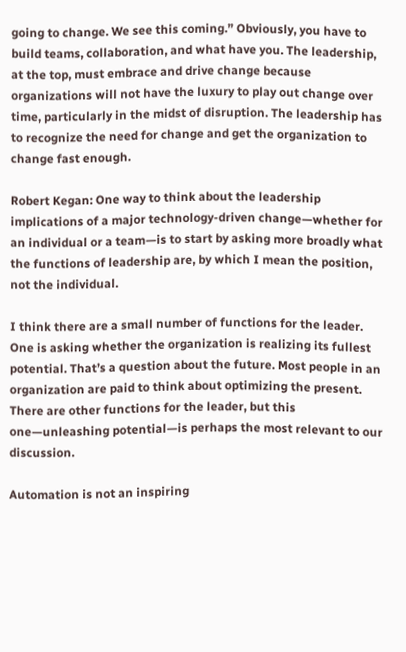going to change. We see this coming.” Obviously, you have to build teams, collaboration, and what have you. The leadership, at the top, must embrace and drive change because organizations will not have the luxury to play out change over time, particularly in the midst of disruption. The leadership has to recognize the need for change and get the organization to change fast enough.

Robert Kegan: One way to think about the leadership implications of a major technology-driven change—whether for an individual or a team—is to start by asking more broadly what the functions of leadership are, by which I mean the position, not the individual.

I think there are a small number of functions for the leader. One is asking whether the organization is realizing its fullest potential. That’s a question about the future. Most people in an organization are paid to think about optimizing the present. There are other functions for the leader, but this one—unleashing potential—is perhaps the most relevant to our discussion.

Automation is not an inspiring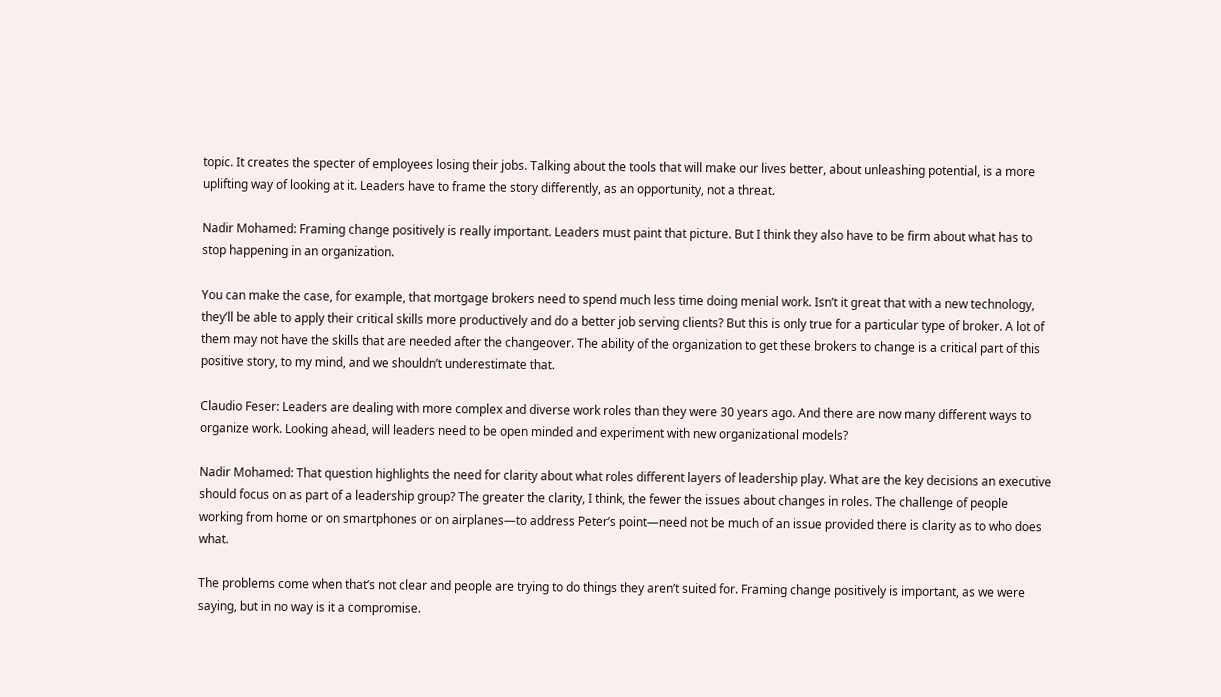topic. It creates the specter of employees losing their jobs. Talking about the tools that will make our lives better, about unleashing potential, is a more uplifting way of looking at it. Leaders have to frame the story differently, as an opportunity, not a threat.

Nadir Mohamed: Framing change positively is really important. Leaders must paint that picture. But I think they also have to be firm about what has to stop happening in an organization.

You can make the case, for example, that mortgage brokers need to spend much less time doing menial work. Isn’t it great that with a new technology, they’ll be able to apply their critical skills more productively and do a better job serving clients? But this is only true for a particular type of broker. A lot of them may not have the skills that are needed after the changeover. The ability of the organization to get these brokers to change is a critical part of this positive story, to my mind, and we shouldn’t underestimate that.

Claudio Feser: Leaders are dealing with more complex and diverse work roles than they were 30 years ago. And there are now many different ways to organize work. Looking ahead, will leaders need to be open minded and experiment with new organizational models?

Nadir Mohamed: That question highlights the need for clarity about what roles different layers of leadership play. What are the key decisions an executive should focus on as part of a leadership group? The greater the clarity, I think, the fewer the issues about changes in roles. The challenge of people working from home or on smartphones or on airplanes—to address Peter’s point—need not be much of an issue provided there is clarity as to who does what.

The problems come when that’s not clear and people are trying to do things they aren’t suited for. Framing change positively is important, as we were saying, but in no way is it a compromise.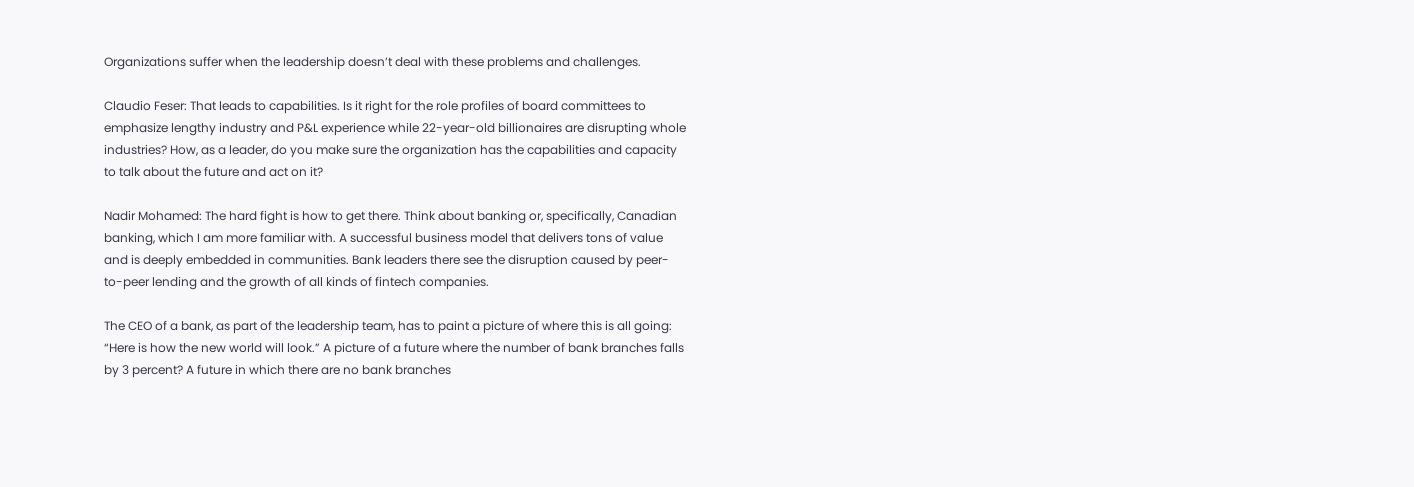Organizations suffer when the leadership doesn’t deal with these problems and challenges.

Claudio Feser: That leads to capabilities. Is it right for the role profiles of board committees to emphasize lengthy industry and P&L experience while 22-year-old billionaires are disrupting whole industries? How, as a leader, do you make sure the organization has the capabilities and capacity to talk about the future and act on it?

Nadir Mohamed: The hard fight is how to get there. Think about banking or, specifically, Canadian banking, which I am more familiar with. A successful business model that delivers tons of value and is deeply embedded in communities. Bank leaders there see the disruption caused by peer-to-peer lending and the growth of all kinds of fintech companies.

The CEO of a bank, as part of the leadership team, has to paint a picture of where this is all going: “Here is how the new world will look.” A picture of a future where the number of bank branches falls by 3 percent? A future in which there are no bank branches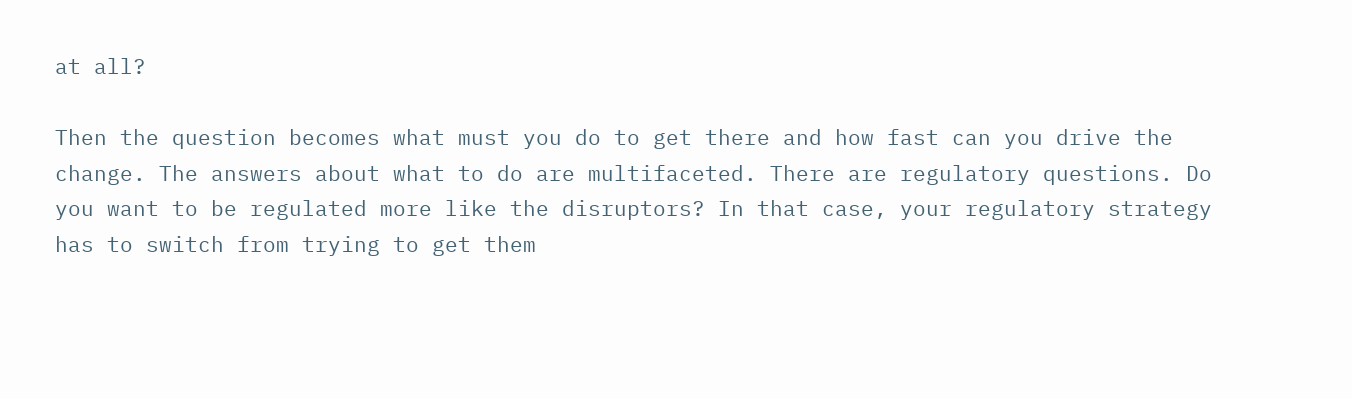at all?

Then the question becomes what must you do to get there and how fast can you drive the change. The answers about what to do are multifaceted. There are regulatory questions. Do you want to be regulated more like the disruptors? In that case, your regulatory strategy has to switch from trying to get them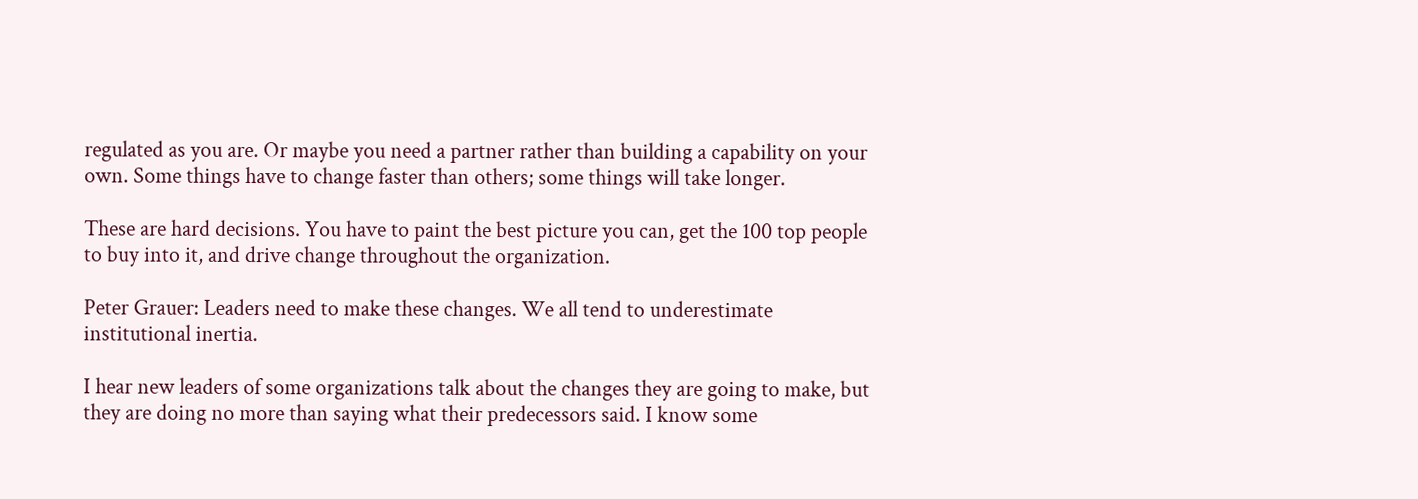regulated as you are. Or maybe you need a partner rather than building a capability on your own. Some things have to change faster than others; some things will take longer.

These are hard decisions. You have to paint the best picture you can, get the 100 top people to buy into it, and drive change throughout the organization.

Peter Grauer: Leaders need to make these changes. We all tend to underestimate institutional inertia.

I hear new leaders of some organizations talk about the changes they are going to make, but they are doing no more than saying what their predecessors said. I know some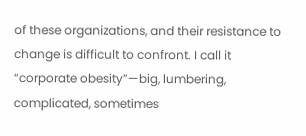of these organizations, and their resistance to change is difficult to confront. I call it “corporate obesity”—big, lumbering, complicated, sometimes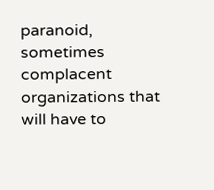paranoid, sometimes complacent organizations that will have to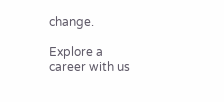change.

Explore a career with us